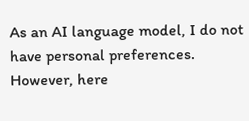As an AI language model, I do not have personal preferences. However, here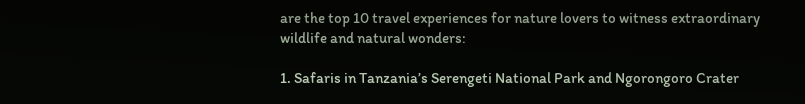are the top 10 travel experiences for nature lovers to witness extraordinary wildlife and natural wonders:

1. Safaris in Tanzania’s Serengeti National Park and Ngorongoro Crater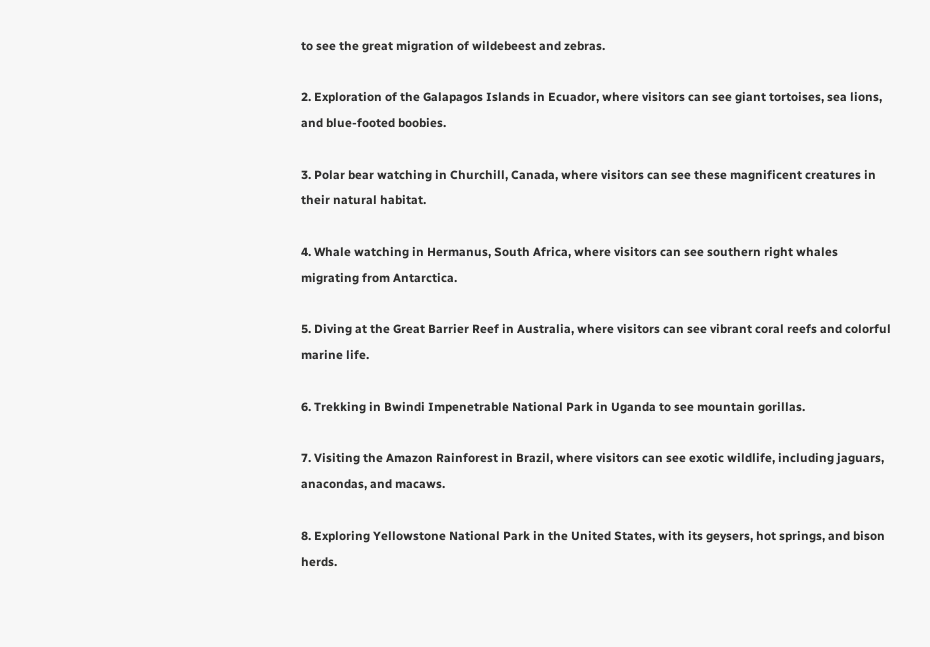to see the great migration of wildebeest and zebras.

2. Exploration of the Galapagos Islands in Ecuador, where visitors can see giant tortoises, sea lions, and blue-footed boobies.

3. Polar bear watching in Churchill, Canada, where visitors can see these magnificent creatures in their natural habitat.

4. Whale watching in Hermanus, South Africa, where visitors can see southern right whales migrating from Antarctica.

5. Diving at the Great Barrier Reef in Australia, where visitors can see vibrant coral reefs and colorful marine life.

6. Trekking in Bwindi Impenetrable National Park in Uganda to see mountain gorillas.

7. Visiting the Amazon Rainforest in Brazil, where visitors can see exotic wildlife, including jaguars, anacondas, and macaws.

8. Exploring Yellowstone National Park in the United States, with its geysers, hot springs, and bison herds.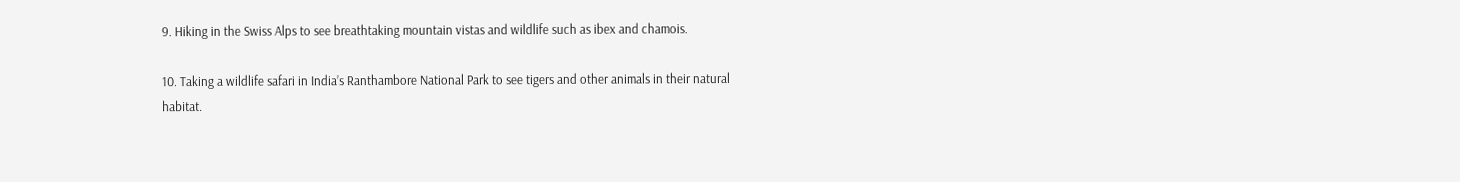9. Hiking in the Swiss Alps to see breathtaking mountain vistas and wildlife such as ibex and chamois.

10. Taking a wildlife safari in India’s Ranthambore National Park to see tigers and other animals in their natural habitat.